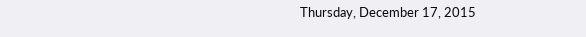Thursday, December 17, 2015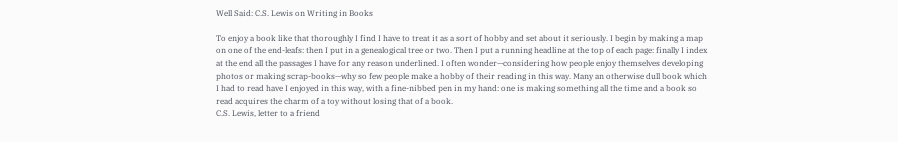Well Said: C.S. Lewis on Writing in Books

To enjoy a book like that thoroughly I find I have to treat it as a sort of hobby and set about it seriously. I begin by making a map on one of the end-leafs: then I put in a genealogical tree or two. Then I put a running headline at the top of each page: finally I index at the end all the passages I have for any reason underlined. I often wonder—considering how people enjoy themselves developing photos or making scrap-books—why so few people make a hobby of their reading in this way. Many an otherwise dull book which I had to read have I enjoyed in this way, with a fine-nibbed pen in my hand: one is making something all the time and a book so read acquires the charm of a toy without losing that of a book.
C.S. Lewis, letter to a friend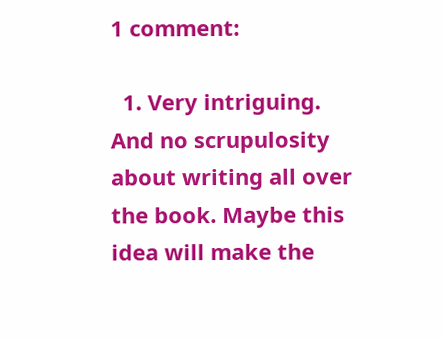1 comment:

  1. Very intriguing. And no scrupulosity about writing all over the book. Maybe this idea will make the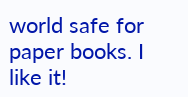world safe for paper books. I like it!